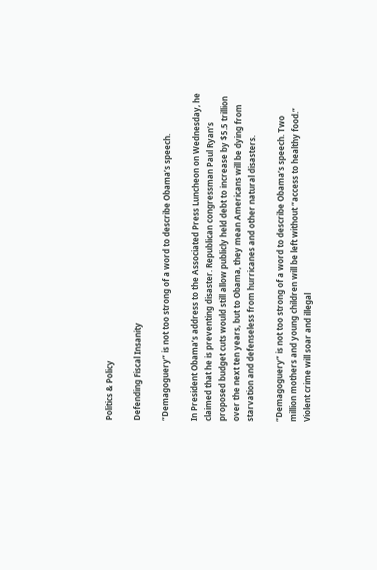Politics & Policy

Defending Fiscal Insanity

“Demagoguery” is not too strong of a word to describe Obama’s speech.

In President Obama’s address to the Associated Press Luncheon on Wednesday, he claimed that he is preventing disaster. Republican congressman Paul Ryan’s proposed budget cuts would still allow publicly held debt to increase by $5.5 trillion over the next ten years, but to Obama, they mean Americans will be dying from starvation and defenseless from hurricanes and other natural disasters.

“Demagoguery” is not too strong of a word to describe Obama’s speech. Two million mothers and young children will be left without “access to healthy food.” Violent crime will soar and illegal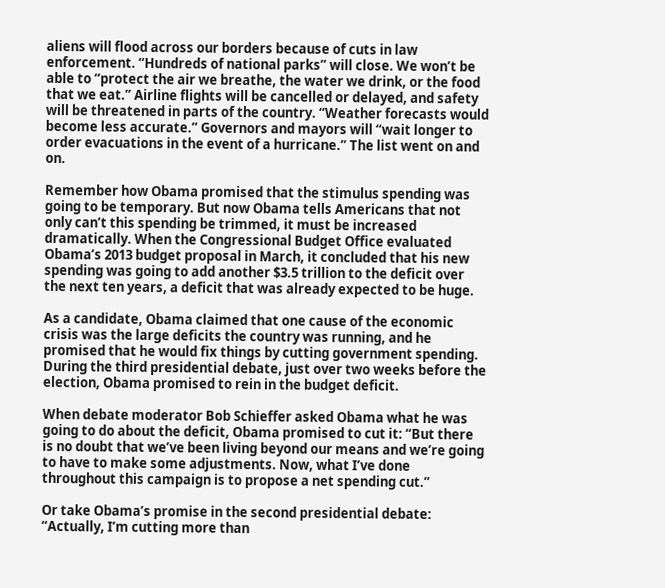aliens will flood across our borders because of cuts in law enforcement. “Hundreds of national parks” will close. We won’t be able to “protect the air we breathe, the water we drink, or the food that we eat.” Airline flights will be cancelled or delayed, and safety will be threatened in parts of the country. “Weather forecasts would become less accurate.” Governors and mayors will “wait longer to order evacuations in the event of a hurricane.” The list went on and on.

Remember how Obama promised that the stimulus spending was going to be temporary. But now Obama tells Americans that not only can’t this spending be trimmed, it must be increased dramatically. When the Congressional Budget Office evaluated Obama’s 2013 budget proposal in March, it concluded that his new spending was going to add another $3.5 trillion to the deficit over the next ten years, a deficit that was already expected to be huge.

As a candidate, Obama claimed that one cause of the economic crisis was the large deficits the country was running, and he promised that he would fix things by cutting government spending. During the third presidential debate, just over two weeks before the election, Obama promised to rein in the budget deficit.

When debate moderator Bob Schieffer asked Obama what he was going to do about the deficit, Obama promised to cut it: “But there is no doubt that we’ve been living beyond our means and we’re going to have to make some adjustments. Now, what I’ve done throughout this campaign is to propose a net spending cut.”

Or take Obama’s promise in the second presidential debate: “Actually, I’m cutting more than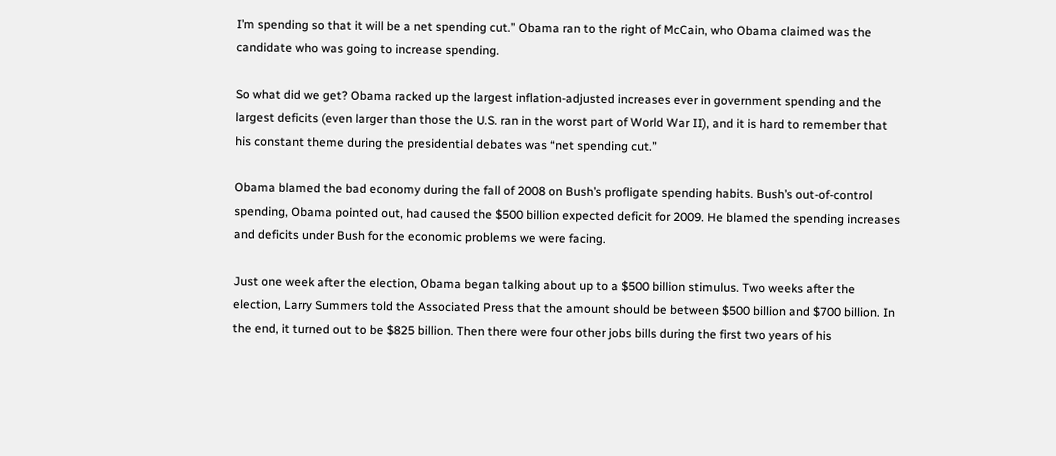I’m spending so that it will be a net spending cut.” Obama ran to the right of McCain, who Obama claimed was the candidate who was going to increase spending.

So what did we get? Obama racked up the largest inflation-adjusted increases ever in government spending and the largest deficits (even larger than those the U.S. ran in the worst part of World War II), and it is hard to remember that his constant theme during the presidential debates was “net spending cut.”

Obama blamed the bad economy during the fall of 2008 on Bush’s profligate spending habits. Bush’s out-of-control spending, Obama pointed out, had caused the $500 billion expected deficit for 2009. He blamed the spending increases and deficits under Bush for the economic problems we were facing.

Just one week after the election, Obama began talking about up to a $500 billion stimulus. Two weeks after the election, Larry Summers told the Associated Press that the amount should be between $500 billion and $700 billion. In the end, it turned out to be $825 billion. Then there were four other jobs bills during the first two years of his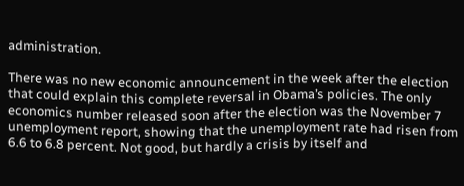administration.

There was no new economic announcement in the week after the election that could explain this complete reversal in Obama’s policies. The only economics number released soon after the election was the November 7 unemployment report, showing that the unemployment rate had risen from 6.6 to 6.8 percent. Not good, but hardly a crisis by itself and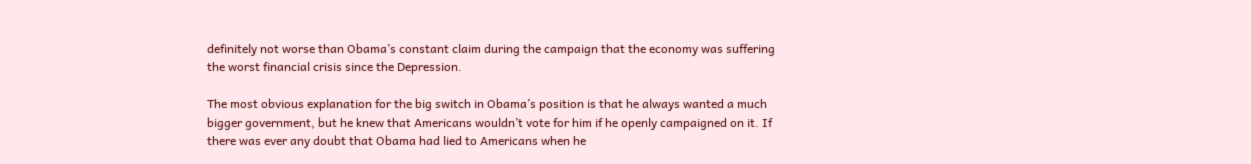definitely not worse than Obama’s constant claim during the campaign that the economy was suffering the worst financial crisis since the Depression.

The most obvious explanation for the big switch in Obama’s position is that he always wanted a much bigger government, but he knew that Americans wouldn’t vote for him if he openly campaigned on it. If there was ever any doubt that Obama had lied to Americans when he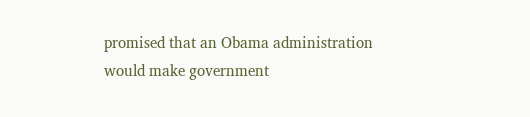promised that an Obama administration would make government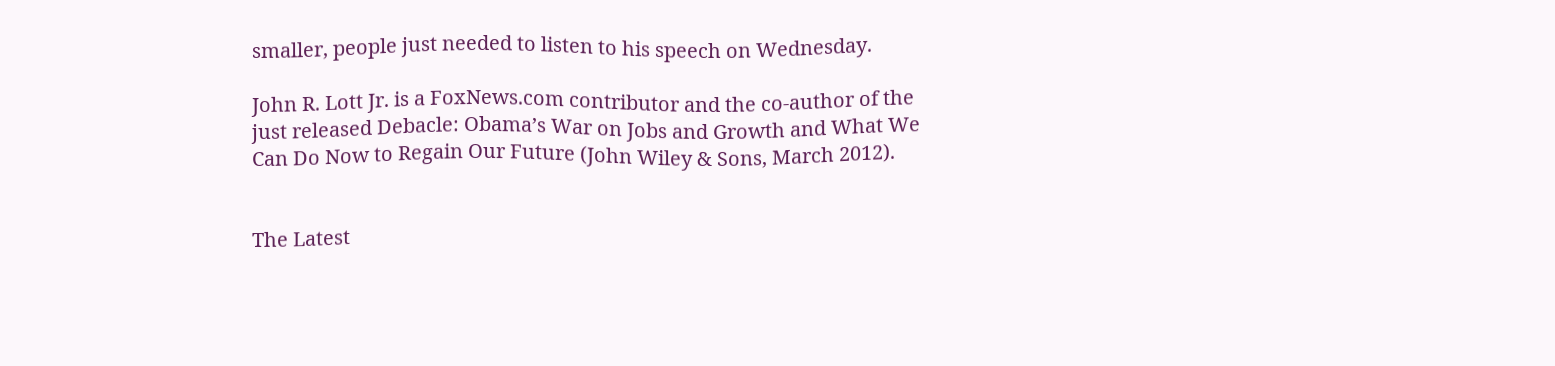smaller, people just needed to listen to his speech on Wednesday.

John R. Lott Jr. is a FoxNews.com contributor and the co-author of the just released Debacle: Obama’s War on Jobs and Growth and What We Can Do Now to Regain Our Future (John Wiley & Sons, March 2012).


The Latest